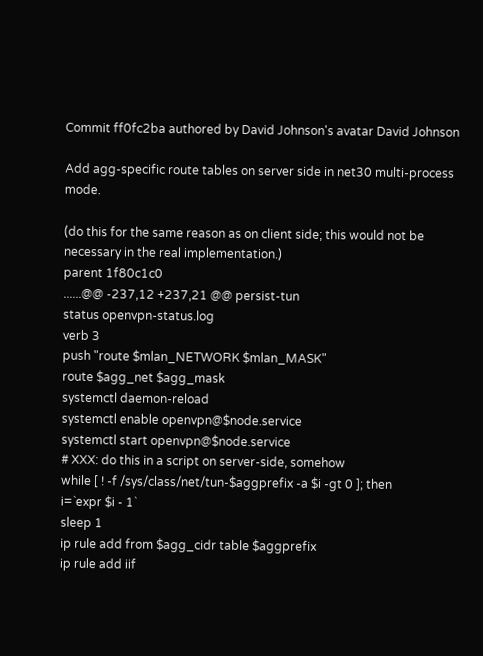Commit ff0fc2ba authored by David Johnson's avatar David Johnson

Add agg-specific route tables on server side in net30 multi-process mode.

(do this for the same reason as on client side; this would not be
necessary in the real implementation.)
parent 1f80c1c0
......@@ -237,12 +237,21 @@ persist-tun
status openvpn-status.log
verb 3
push "route $mlan_NETWORK $mlan_MASK"
route $agg_net $agg_mask
systemctl daemon-reload
systemctl enable openvpn@$node.service
systemctl start openvpn@$node.service
# XXX: do this in a script on server-side, somehow
while [ ! -f /sys/class/net/tun-$aggprefix -a $i -gt 0 ]; then
i=`expr $i - 1`
sleep 1
ip rule add from $agg_cidr table $aggprefix
ip rule add iif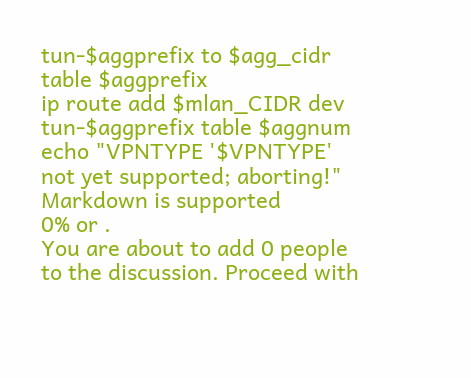tun-$aggprefix to $agg_cidr table $aggprefix
ip route add $mlan_CIDR dev tun-$aggprefix table $aggnum
echo "VPNTYPE '$VPNTYPE' not yet supported; aborting!"
Markdown is supported
0% or .
You are about to add 0 people to the discussion. Proceed with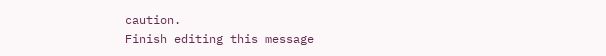caution.
Finish editing this message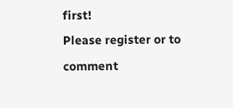first!
Please register or to comment